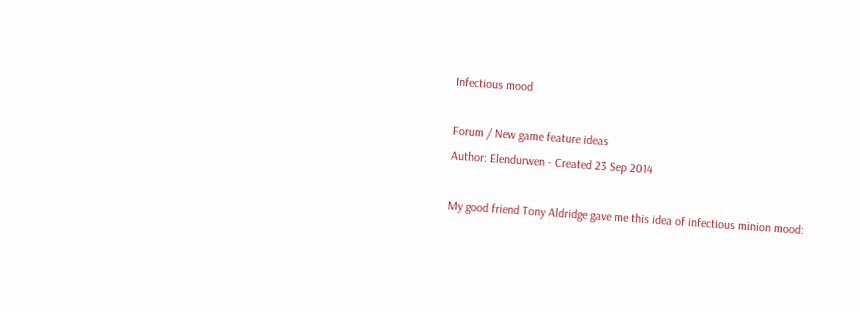Infectious mood

Forum / New game feature ideas
Author: Elendurwen - Created 23 Sep 2014

My good friend Tony Aldridge gave me this idea of infectious minion mood: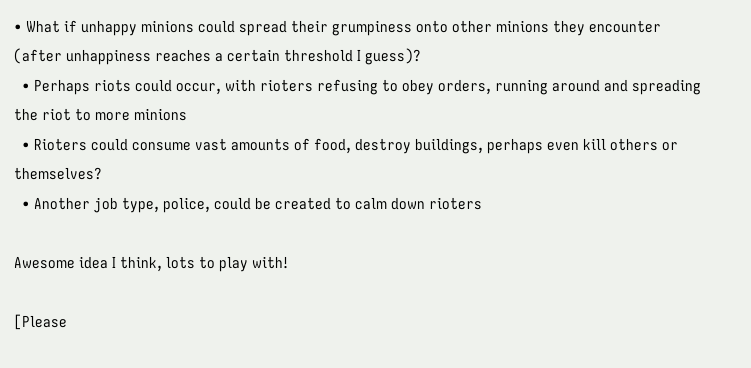• What if unhappy minions could spread their grumpiness onto other minions they encounter (after unhappiness reaches a certain threshold I guess)?
  • Perhaps riots could occur, with rioters refusing to obey orders, running around and spreading the riot to more minions
  • Rioters could consume vast amounts of food, destroy buildings, perhaps even kill others or themselves?
  • Another job type, police, could be created to calm down rioters

Awesome idea I think, lots to play with!

[Please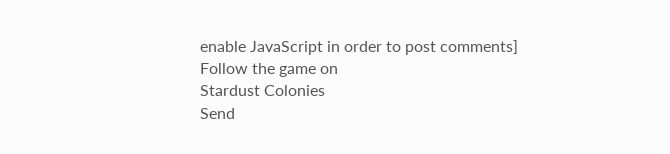enable JavaScript in order to post comments]
Follow the game on
Stardust Colonies
Send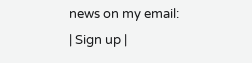news on my email:
| Sign up |